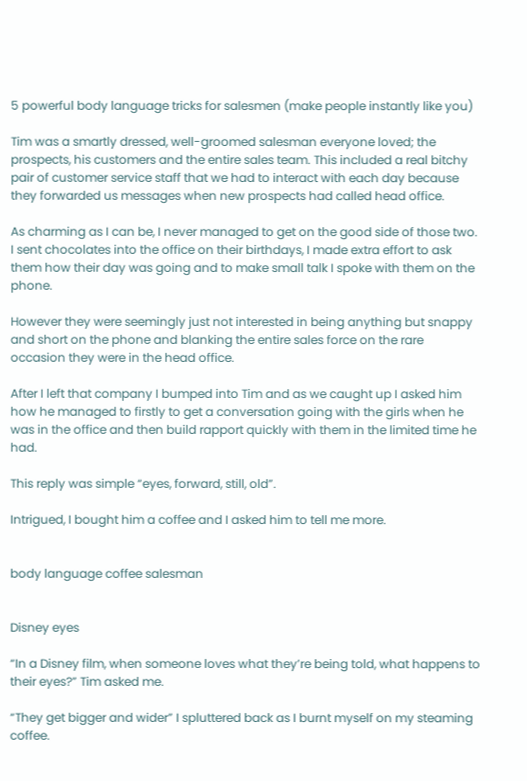5 powerful body language tricks for salesmen (make people instantly like you)

Tim was a smartly dressed, well-groomed salesman everyone loved; the prospects, his customers and the entire sales team. This included a real bitchy pair of customer service staff that we had to interact with each day because they forwarded us messages when new prospects had called head office.

As charming as I can be, I never managed to get on the good side of those two. I sent chocolates into the office on their birthdays, I made extra effort to ask them how their day was going and to make small talk I spoke with them on the phone.

However they were seemingly just not interested in being anything but snappy and short on the phone and blanking the entire sales force on the rare occasion they were in the head office.

After I left that company I bumped into Tim and as we caught up I asked him how he managed to firstly to get a conversation going with the girls when he was in the office and then build rapport quickly with them in the limited time he had.

This reply was simple “eyes, forward, still, old”.

Intrigued, I bought him a coffee and I asked him to tell me more.


body language coffee salesman


Disney eyes

“In a Disney film, when someone loves what they’re being told, what happens to their eyes?” Tim asked me.

“They get bigger and wider” I spluttered back as I burnt myself on my steaming coffee.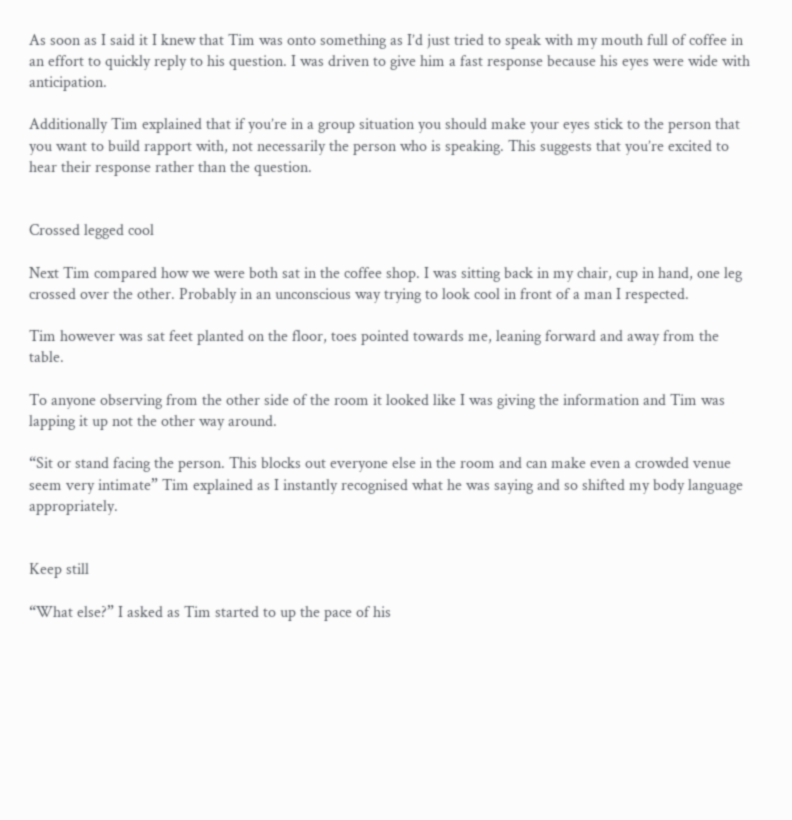As soon as I said it I knew that Tim was onto something as I’d just tried to speak with my mouth full of coffee in an effort to quickly reply to his question. I was driven to give him a fast response because his eyes were wide with anticipation.

Additionally Tim explained that if you’re in a group situation you should make your eyes stick to the person that you want to build rapport with, not necessarily the person who is speaking. This suggests that you’re excited to hear their response rather than the question.


Crossed legged cool

Next Tim compared how we were both sat in the coffee shop. I was sitting back in my chair, cup in hand, one leg crossed over the other. Probably in an unconscious way trying to look cool in front of a man I respected.

Tim however was sat feet planted on the floor, toes pointed towards me, leaning forward and away from the table.

To anyone observing from the other side of the room it looked like I was giving the information and Tim was lapping it up not the other way around.

“Sit or stand facing the person. This blocks out everyone else in the room and can make even a crowded venue seem very intimate” Tim explained as I instantly recognised what he was saying and so shifted my body language appropriately.


Keep still

“What else?” I asked as Tim started to up the pace of his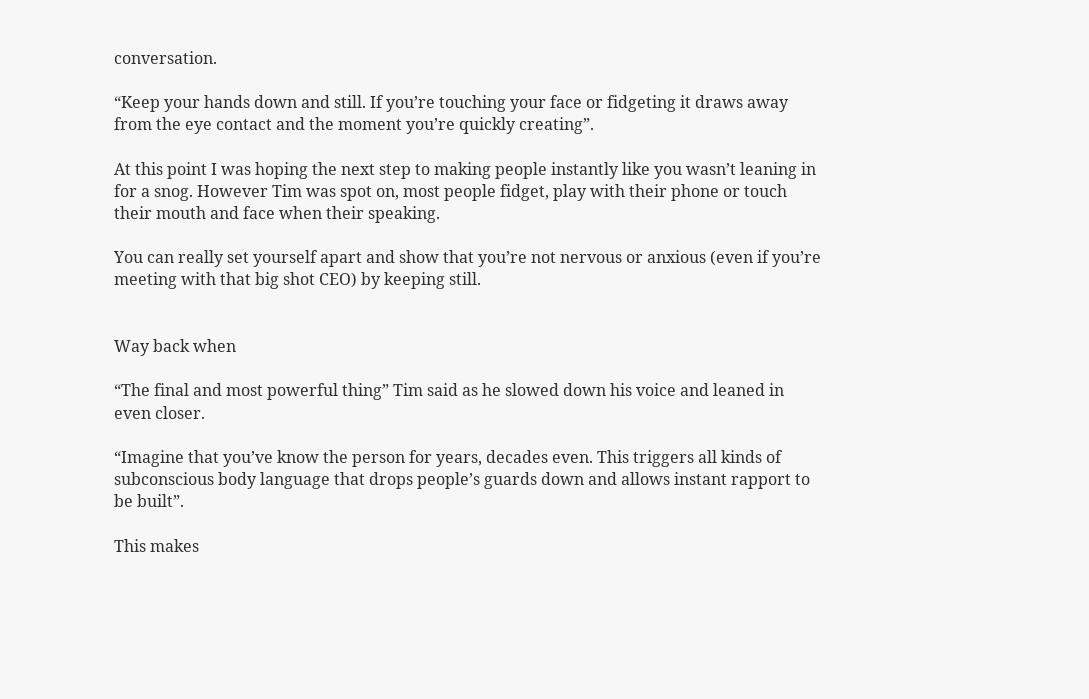conversation.

“Keep your hands down and still. If you’re touching your face or fidgeting it draws away from the eye contact and the moment you’re quickly creating”.

At this point I was hoping the next step to making people instantly like you wasn’t leaning in for a snog. However Tim was spot on, most people fidget, play with their phone or touch their mouth and face when their speaking.

You can really set yourself apart and show that you’re not nervous or anxious (even if you’re meeting with that big shot CEO) by keeping still.


Way back when

“The final and most powerful thing” Tim said as he slowed down his voice and leaned in even closer.

“Imagine that you’ve know the person for years, decades even. This triggers all kinds of subconscious body language that drops people’s guards down and allows instant rapport to be built”.

This makes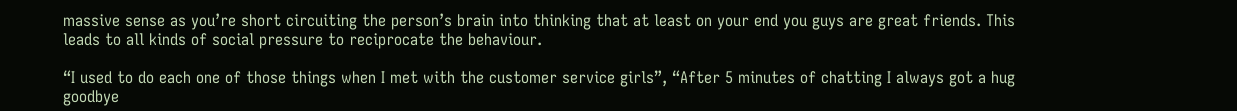massive sense as you’re short circuiting the person’s brain into thinking that at least on your end you guys are great friends. This leads to all kinds of social pressure to reciprocate the behaviour.

“I used to do each one of those things when I met with the customer service girls”, “After 5 minutes of chatting I always got a hug goodbye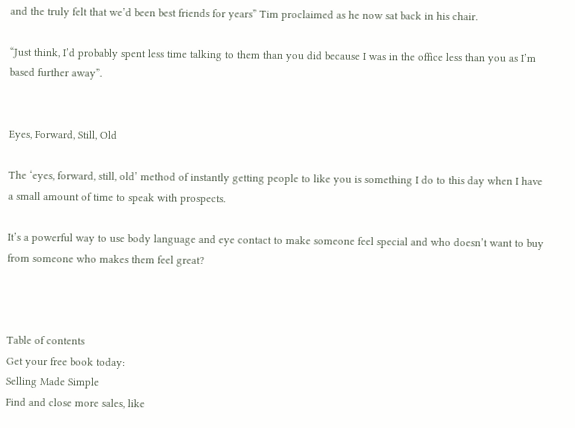and the truly felt that we’d been best friends for years” Tim proclaimed as he now sat back in his chair.

“Just think, I’d probably spent less time talking to them than you did because I was in the office less than you as I’m based further away”.


Eyes, Forward, Still, Old

The ‘eyes, forward, still, old’ method of instantly getting people to like you is something I do to this day when I have a small amount of time to speak with prospects.

It’s a powerful way to use body language and eye contact to make someone feel special and who doesn’t want to buy from someone who makes them feel great?



Table of contents
Get your free book today:
Selling Made Simple
Find and close more sales, like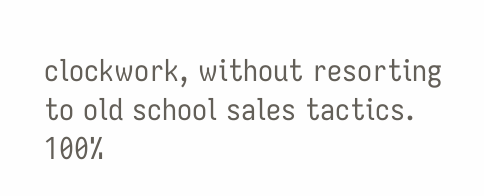clockwork, without resorting to old school sales tactics.
100%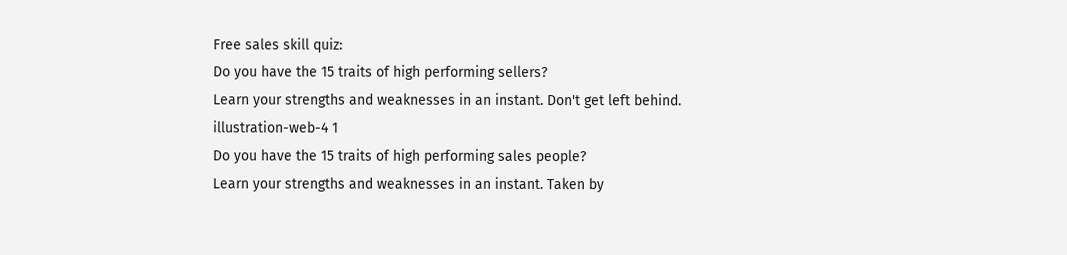Free sales skill quiz:
Do you have the 15 traits of high performing sellers?
Learn your strengths and weaknesses in an instant. Don't get left behind.
illustration-web-4 1
Do you have the 15 traits of high performing sales people?
Learn your strengths and weaknesses in an instant. Taken by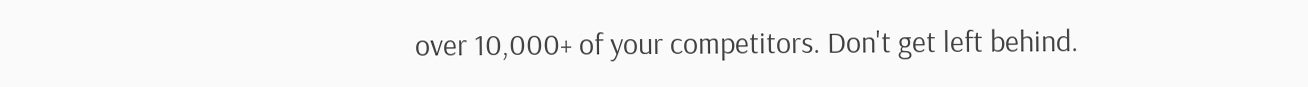over 10,000+ of your competitors. Don't get left behind.